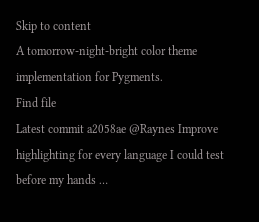Skip to content
A tomorrow-night-bright color theme implementation for Pygments.
Find file
Latest commit a2058ae @Raynes Improve highlighting for every language I could test before my hands …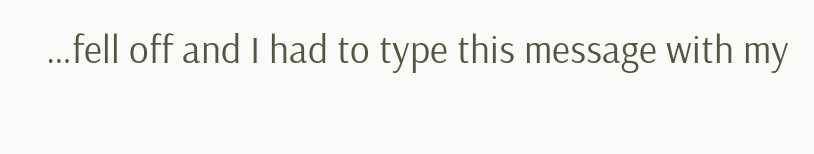…fell off and I had to type this message with my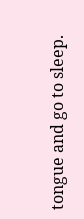tongue and go to sleep.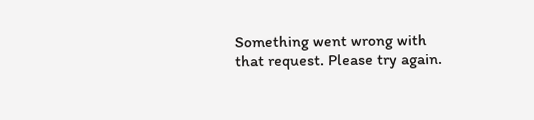Something went wrong with that request. Please try again.